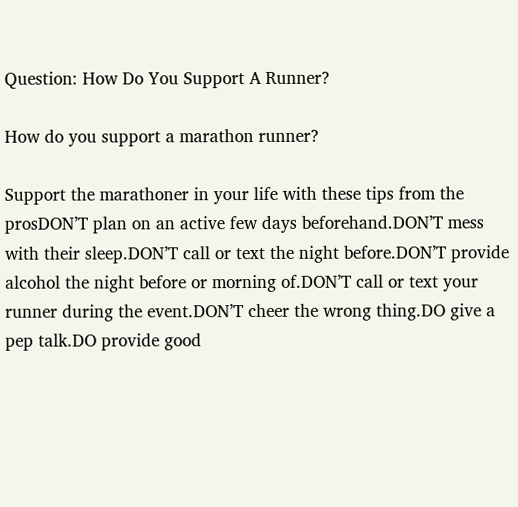Question: How Do You Support A Runner?

How do you support a marathon runner?

Support the marathoner in your life with these tips from the prosDON’T plan on an active few days beforehand.DON’T mess with their sleep.DON’T call or text the night before.DON’T provide alcohol the night before or morning of.DON’T call or text your runner during the event.DON’T cheer the wrong thing.DO give a pep talk.DO provide good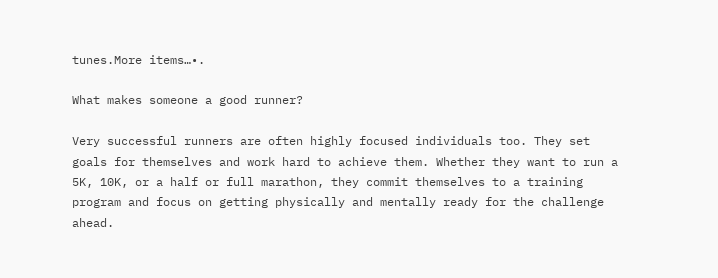tunes.More items…•.

What makes someone a good runner?

Very successful runners are often highly focused individuals too. They set goals for themselves and work hard to achieve them. Whether they want to run a 5K, 10K, or a half or full marathon, they commit themselves to a training program and focus on getting physically and mentally ready for the challenge ahead.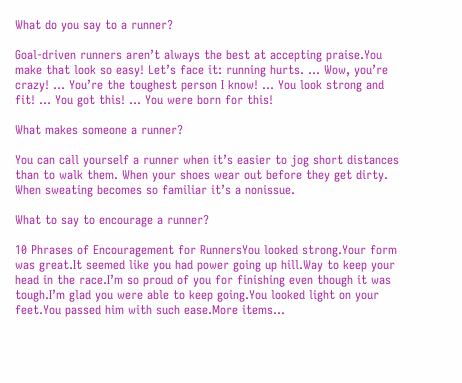What do you say to a runner?

Goal-driven runners aren’t always the best at accepting praise.You make that look so easy! Let’s face it: running hurts. … Wow, you’re crazy! … You’re the toughest person I know! … You look strong and fit! … You got this! … You were born for this!

What makes someone a runner?

You can call yourself a runner when it’s easier to jog short distances than to walk them. When your shoes wear out before they get dirty. When sweating becomes so familiar it’s a nonissue.

What to say to encourage a runner?

10 Phrases of Encouragement for RunnersYou looked strong.Your form was great.It seemed like you had power going up hill.Way to keep your head in the race.I’m so proud of you for finishing even though it was tough.I’m glad you were able to keep going.You looked light on your feet.You passed him with such ease.More items…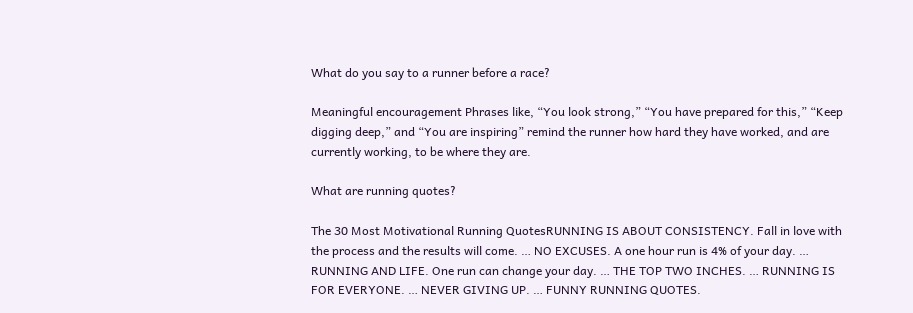What do you say to a runner before a race?

Meaningful encouragement Phrases like, “You look strong,” “You have prepared for this,” “Keep digging deep,” and “You are inspiring” remind the runner how hard they have worked, and are currently working, to be where they are.

What are running quotes?

The 30 Most Motivational Running QuotesRUNNING IS ABOUT CONSISTENCY. Fall in love with the process and the results will come. … NO EXCUSES. A one hour run is 4% of your day. … RUNNING AND LIFE. One run can change your day. … THE TOP TWO INCHES. … RUNNING IS FOR EVERYONE. … NEVER GIVING UP. … FUNNY RUNNING QUOTES.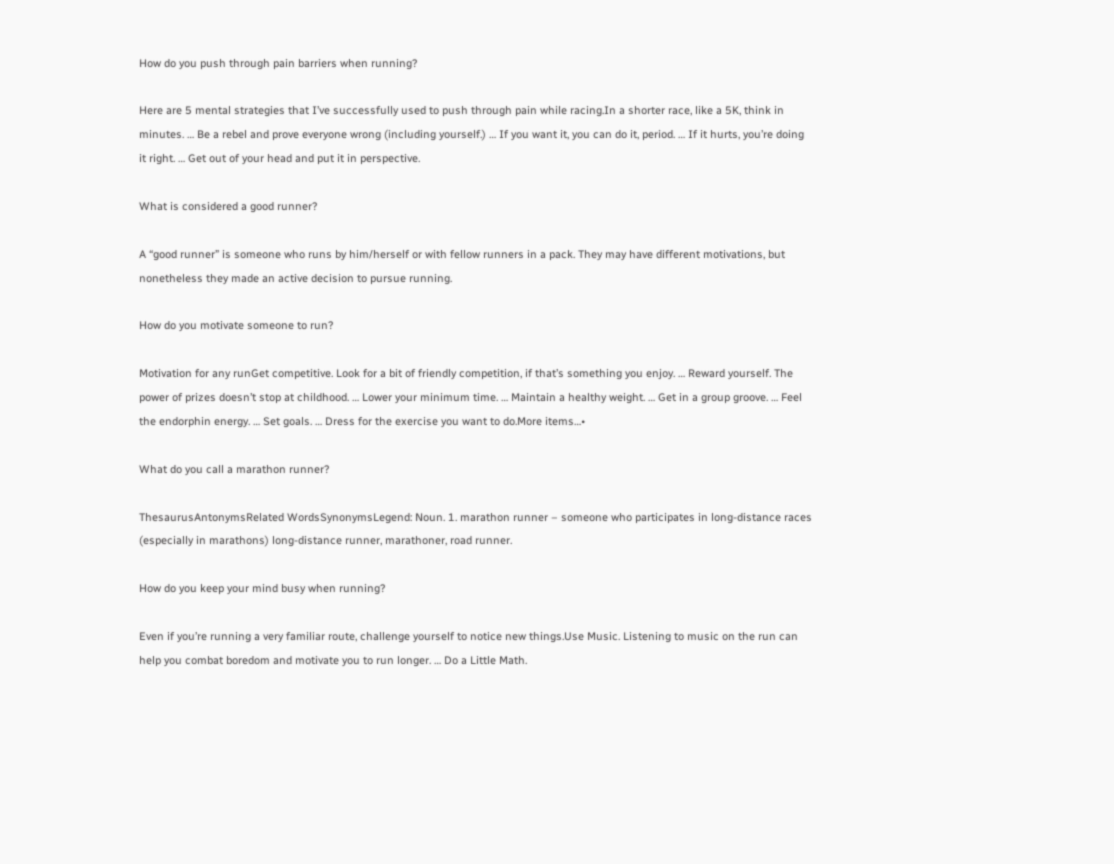How do you push through pain barriers when running?

Here are 5 mental strategies that I’ve successfully used to push through pain while racing.In a shorter race, like a 5K, think in minutes. … Be a rebel and prove everyone wrong (including yourself.) … If you want it, you can do it, period. … If it hurts, you’re doing it right. … Get out of your head and put it in perspective.

What is considered a good runner?

A “good runner” is someone who runs by him/herself or with fellow runners in a pack. They may have different motivations, but nonetheless they made an active decision to pursue running.

How do you motivate someone to run?

Motivation for any runGet competitive. Look for a bit of friendly competition, if that’s something you enjoy. … Reward yourself. The power of prizes doesn’t stop at childhood. … Lower your minimum time. … Maintain a healthy weight. … Get in a group groove. … Feel the endorphin energy. … Set goals. … Dress for the exercise you want to do.More items…•

What do you call a marathon runner?

ThesaurusAntonymsRelated WordsSynonymsLegend: Noun. 1. marathon runner – someone who participates in long-distance races (especially in marathons) long-distance runner, marathoner, road runner.

How do you keep your mind busy when running?

Even if you’re running a very familiar route, challenge yourself to notice new things.Use Music. Listening to music on the run can help you combat boredom and motivate you to run longer. … Do a Little Math.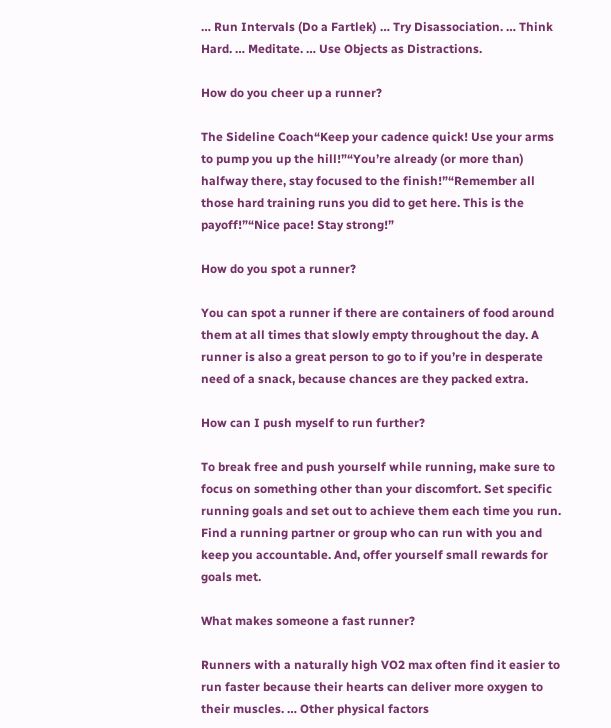… Run Intervals (Do a Fartlek) … Try Disassociation. … Think Hard. … Meditate. … Use Objects as Distractions.

How do you cheer up a runner?

The Sideline Coach“Keep your cadence quick! Use your arms to pump you up the hill!”“You’re already (or more than) halfway there, stay focused to the finish!”“Remember all those hard training runs you did to get here. This is the payoff!”“Nice pace! Stay strong!”

How do you spot a runner?

You can spot a runner if there are containers of food around them at all times that slowly empty throughout the day. A runner is also a great person to go to if you’re in desperate need of a snack, because chances are they packed extra.

How can I push myself to run further?

To break free and push yourself while running, make sure to focus on something other than your discomfort. Set specific running goals and set out to achieve them each time you run. Find a running partner or group who can run with you and keep you accountable. And, offer yourself small rewards for goals met.

What makes someone a fast runner?

Runners with a naturally high VO2 max often find it easier to run faster because their hearts can deliver more oxygen to their muscles. … Other physical factors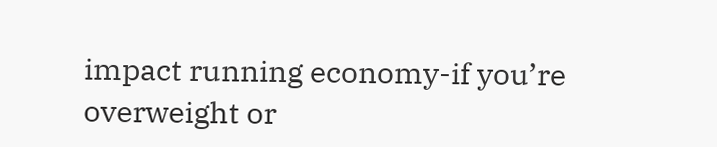impact running economy-if you’re overweight or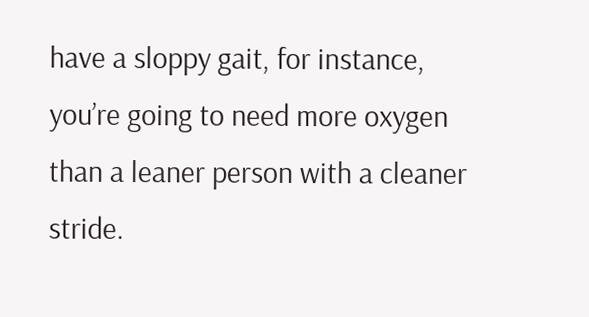have a sloppy gait, for instance, you’re going to need more oxygen than a leaner person with a cleaner stride.